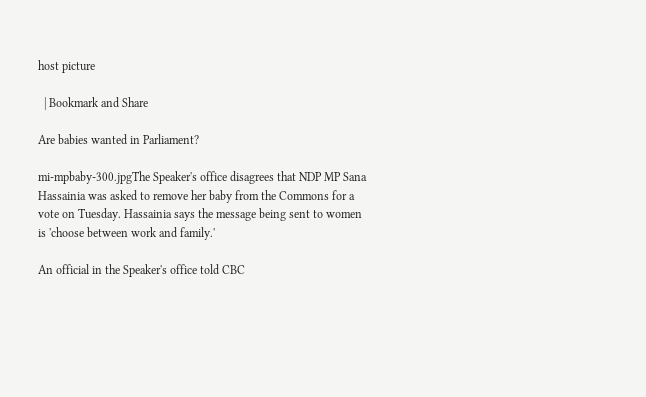host picture

  | Bookmark and Share

Are babies wanted in Parliament?

mi-mpbaby-300.jpgThe Speaker's office disagrees that NDP MP Sana Hassainia was asked to remove her baby from the Commons for a vote on Tuesday. Hassainia says the message being sent to women is 'choose between work and family.'

An official in the Speaker's office told CBC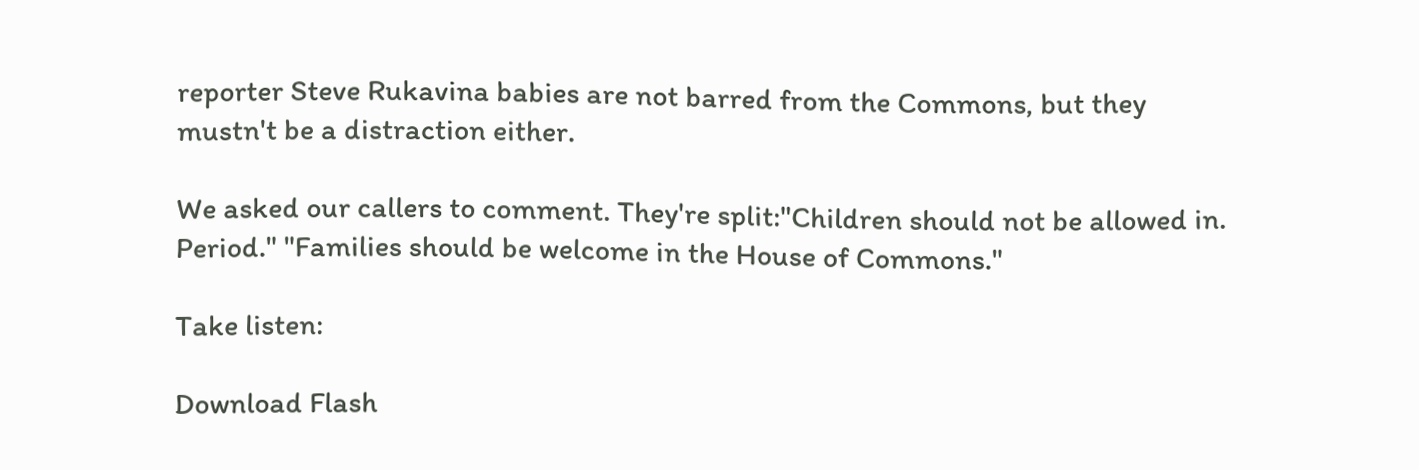reporter Steve Rukavina babies are not barred from the Commons, but they mustn't be a distraction either.

We asked our callers to comment. They're split:"Children should not be allowed in. Period." "Families should be welcome in the House of Commons."

Take listen:

Download Flash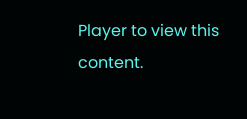Player to view this content.